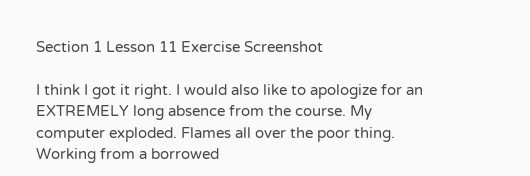Section 1 Lesson 11 Exercise Screenshot

I think I got it right. I would also like to apologize for an EXTREMELY long absence from the course. My computer exploded. Flames all over the poor thing. Working from a borrowed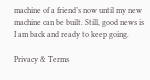machine of a friend’s now until my new machine can be built. Still, good news is I am back and ready to keep going.

Privacy & Terms